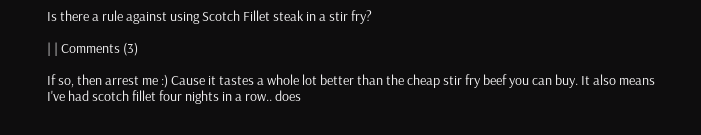Is there a rule against using Scotch Fillet steak in a stir fry?

| | Comments (3)

If so, then arrest me :) Cause it tastes a whole lot better than the cheap stir fry beef you can buy. It also means I've had scotch fillet four nights in a row.. does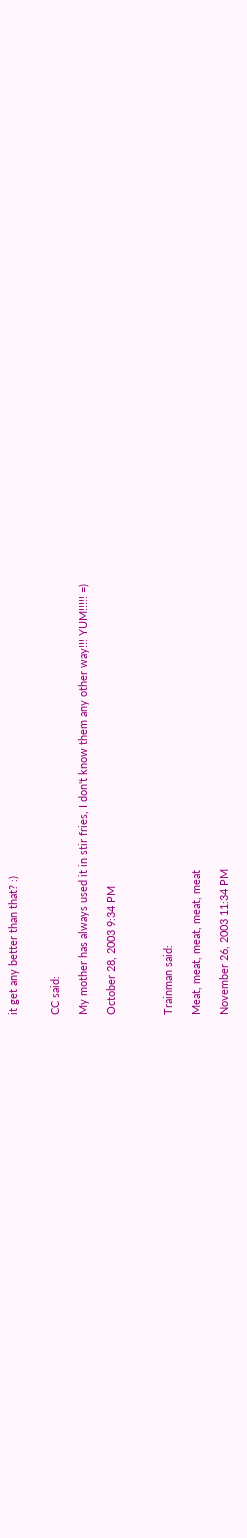it get any better than that? :)


CC said:

My mother has always used it in stir fries, I don't know them any other way!!! YUM!!!!! =)

October 28, 2003 9:34 PM



Trainman said:

Meat, meat, meat, meat, meat

November 26, 2003 11:34 PM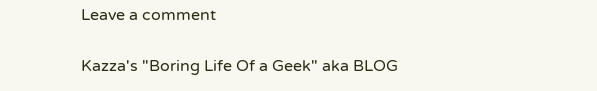Leave a comment

Kazza's "Boring Life Of a Geek" aka BLOG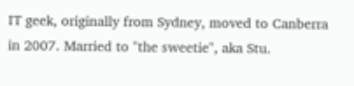IT geek, originally from Sydney, moved to Canberra in 2007. Married to "the sweetie", aka Stu.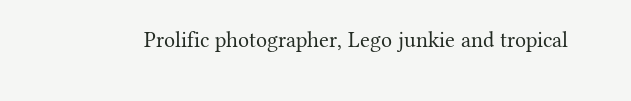Prolific photographer, Lego junkie and tropical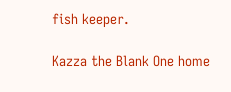fish keeper.

Kazza the Blank One home